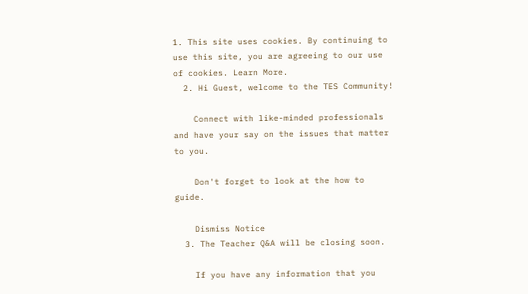1. This site uses cookies. By continuing to use this site, you are agreeing to our use of cookies. Learn More.
  2. Hi Guest, welcome to the TES Community!

    Connect with like-minded professionals and have your say on the issues that matter to you.

    Don't forget to look at the how to guide.

    Dismiss Notice
  3. The Teacher Q&A will be closing soon.

    If you have any information that you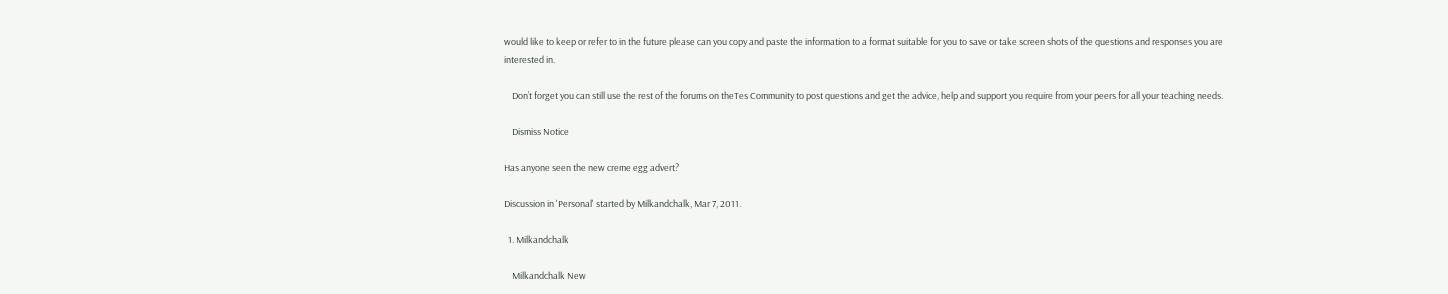would like to keep or refer to in the future please can you copy and paste the information to a format suitable for you to save or take screen shots of the questions and responses you are interested in.

    Don’t forget you can still use the rest of the forums on theTes Community to post questions and get the advice, help and support you require from your peers for all your teaching needs.

    Dismiss Notice

Has anyone seen the new creme egg advert?

Discussion in 'Personal' started by Milkandchalk, Mar 7, 2011.

  1. Milkandchalk

    Milkandchalk New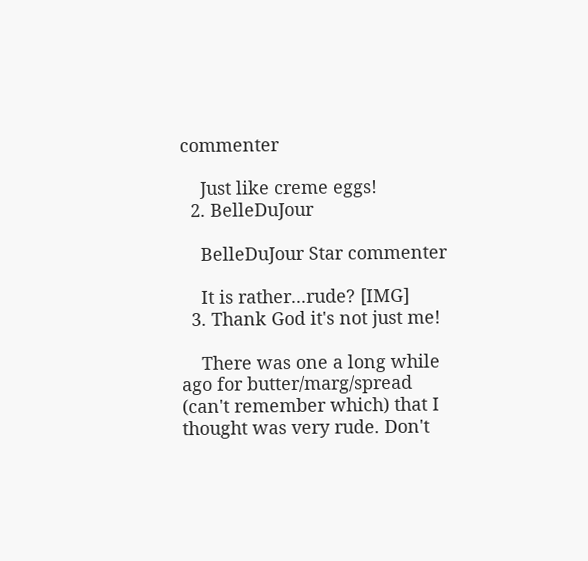commenter

    Just like creme eggs!
  2. BelleDuJour

    BelleDuJour Star commenter

    It is rather...rude? [IMG]
  3. Thank God it's not just me!

    There was one a long while ago for butter/marg/spread (can't remember which) that I thought was very rude. Don't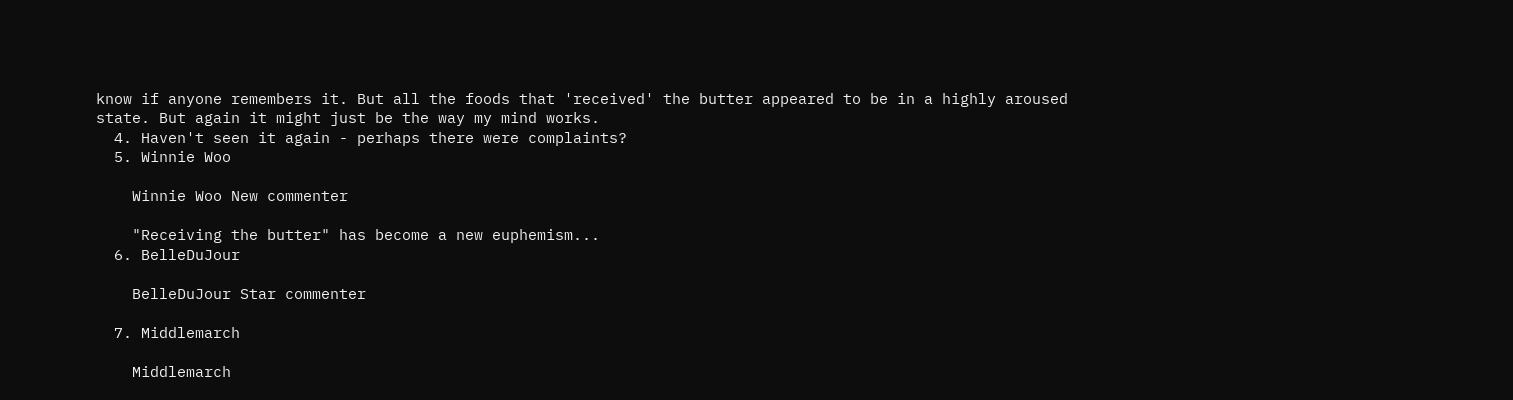know if anyone remembers it. But all the foods that 'received' the butter appeared to be in a highly aroused state. But again it might just be the way my mind works.
  4. Haven't seen it again - perhaps there were complaints?
  5. Winnie Woo

    Winnie Woo New commenter

    "Receiving the butter" has become a new euphemism...
  6. BelleDuJour

    BelleDuJour Star commenter

  7. Middlemarch

    Middlemarch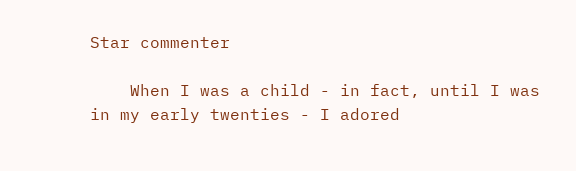Star commenter

    When I was a child - in fact, until I was in my early twenties - I adored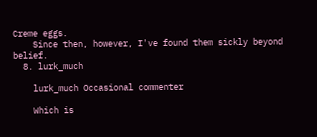Creme eggs.
    Since then, however, I've found them sickly beyond belief.
  8. lurk_much

    lurk_much Occasional commenter

    Which is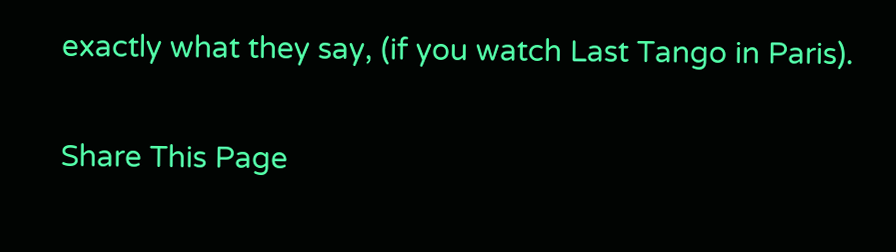exactly what they say, (if you watch Last Tango in Paris).

Share This Page